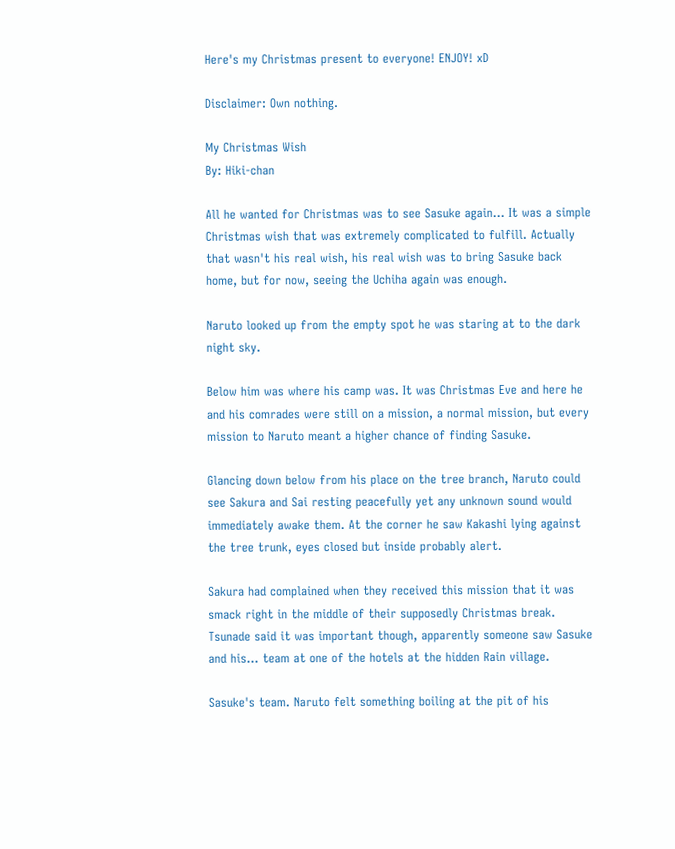Here's my Christmas present to everyone! ENJOY! xD

Disclaimer: Own nothing.

My Christmas Wish
By: Hiki-chan

All he wanted for Christmas was to see Sasuke again… It was a simple Christmas wish that was extremely complicated to fulfill. Actually that wasn't his real wish, his real wish was to bring Sasuke back home, but for now, seeing the Uchiha again was enough.

Naruto looked up from the empty spot he was staring at to the dark night sky.

Below him was where his camp was. It was Christmas Eve and here he and his comrades were still on a mission, a normal mission, but every mission to Naruto meant a higher chance of finding Sasuke.

Glancing down below from his place on the tree branch, Naruto could see Sakura and Sai resting peacefully yet any unknown sound would immediately awake them. At the corner he saw Kakashi lying against the tree trunk, eyes closed but inside probably alert.

Sakura had complained when they received this mission that it was smack right in the middle of their supposedly Christmas break. Tsunade said it was important though, apparently someone saw Sasuke and his… team at one of the hotels at the hidden Rain village.

Sasuke's team. Naruto felt something boiling at the pit of his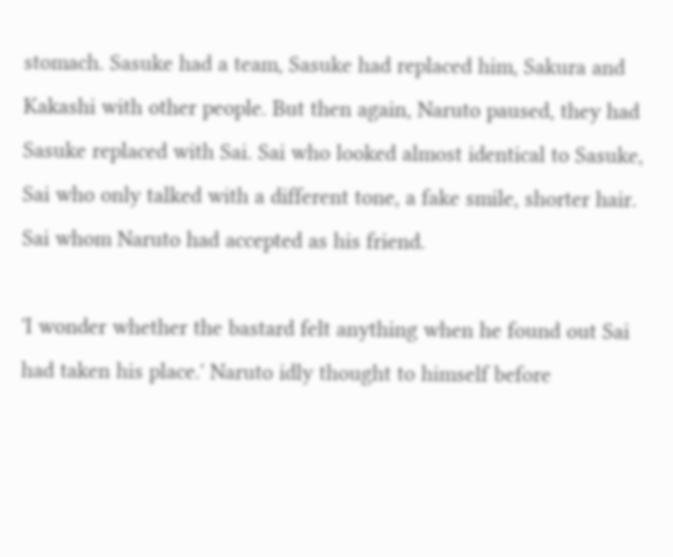stomach. Sasuke had a team, Sasuke had replaced him, Sakura and Kakashi with other people. But then again, Naruto paused, they had Sasuke replaced with Sai. Sai who looked almost identical to Sasuke, Sai who only talked with a different tone, a fake smile, shorter hair. Sai whom Naruto had accepted as his friend.

'I wonder whether the bastard felt anything when he found out Sai had taken his place.' Naruto idly thought to himself before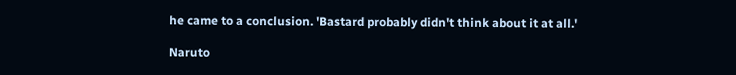he came to a conclusion. 'Bastard probably didn't think about it at all.'

Naruto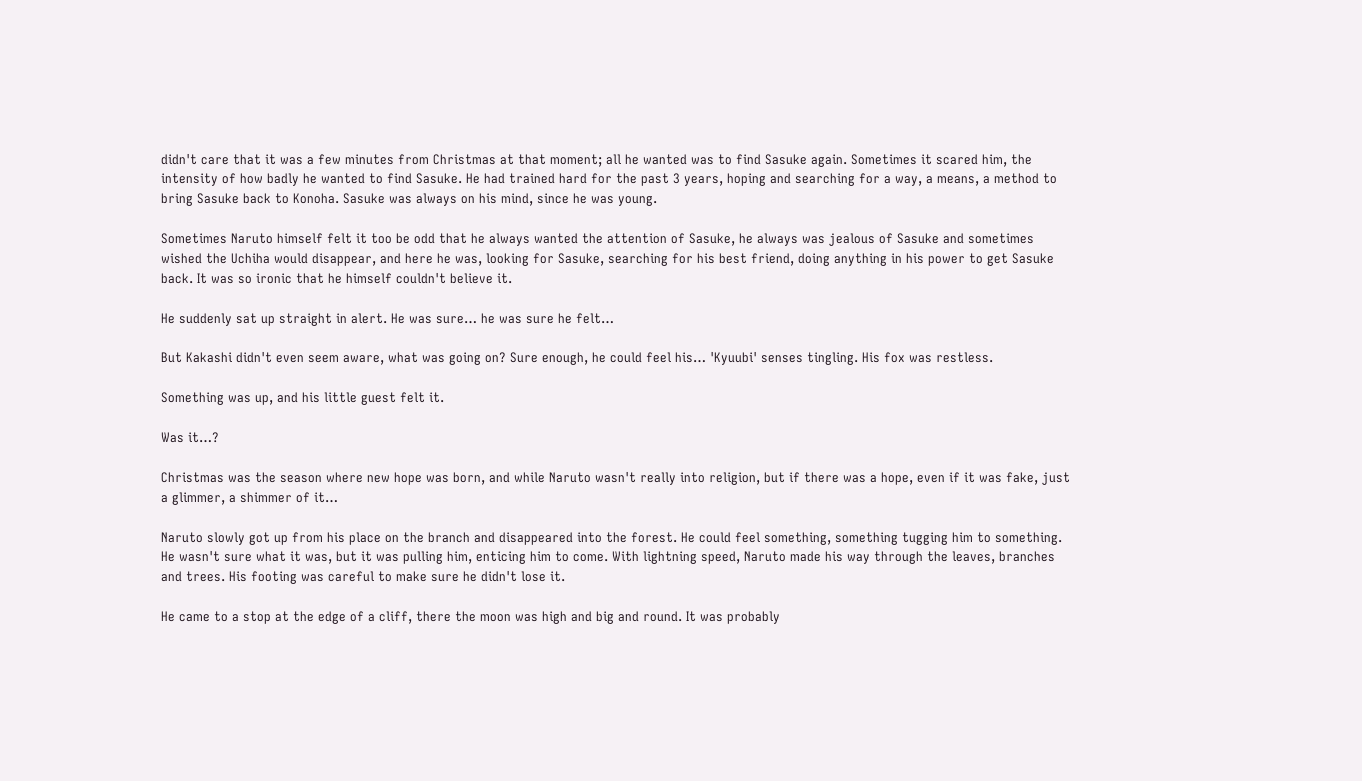didn't care that it was a few minutes from Christmas at that moment; all he wanted was to find Sasuke again. Sometimes it scared him, the intensity of how badly he wanted to find Sasuke. He had trained hard for the past 3 years, hoping and searching for a way, a means, a method to bring Sasuke back to Konoha. Sasuke was always on his mind, since he was young.

Sometimes Naruto himself felt it too be odd that he always wanted the attention of Sasuke, he always was jealous of Sasuke and sometimes wished the Uchiha would disappear, and here he was, looking for Sasuke, searching for his best friend, doing anything in his power to get Sasuke back. It was so ironic that he himself couldn't believe it.

He suddenly sat up straight in alert. He was sure… he was sure he felt…

But Kakashi didn't even seem aware, what was going on? Sure enough, he could feel his… 'Kyuubi' senses tingling. His fox was restless.

Something was up, and his little guest felt it.

Was it…?

Christmas was the season where new hope was born, and while Naruto wasn't really into religion, but if there was a hope, even if it was fake, just a glimmer, a shimmer of it…

Naruto slowly got up from his place on the branch and disappeared into the forest. He could feel something, something tugging him to something. He wasn't sure what it was, but it was pulling him, enticing him to come. With lightning speed, Naruto made his way through the leaves, branches and trees. His footing was careful to make sure he didn't lose it.

He came to a stop at the edge of a cliff, there the moon was high and big and round. It was probably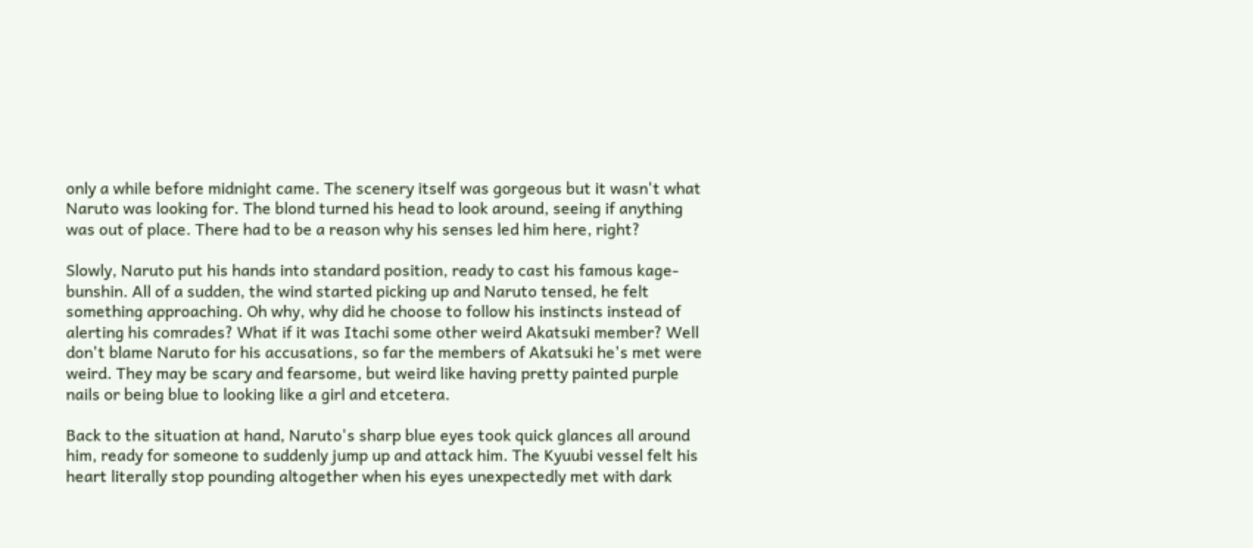only a while before midnight came. The scenery itself was gorgeous but it wasn't what Naruto was looking for. The blond turned his head to look around, seeing if anything was out of place. There had to be a reason why his senses led him here, right?

Slowly, Naruto put his hands into standard position, ready to cast his famous kage-bunshin. All of a sudden, the wind started picking up and Naruto tensed, he felt something approaching. Oh why, why did he choose to follow his instincts instead of alerting his comrades? What if it was Itachi some other weird Akatsuki member? Well don't blame Naruto for his accusations, so far the members of Akatsuki he's met were weird. They may be scary and fearsome, but weird like having pretty painted purple nails or being blue to looking like a girl and etcetera.

Back to the situation at hand, Naruto's sharp blue eyes took quick glances all around him, ready for someone to suddenly jump up and attack him. The Kyuubi vessel felt his heart literally stop pounding altogether when his eyes unexpectedly met with dark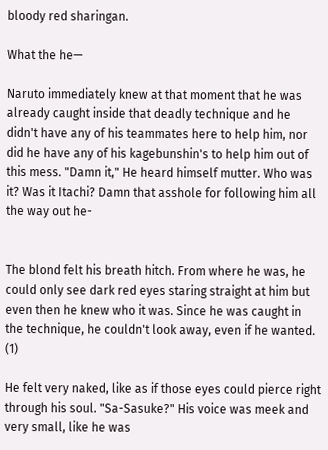bloody red sharingan.

What the he—

Naruto immediately knew at that moment that he was already caught inside that deadly technique and he didn't have any of his teammates here to help him, nor did he have any of his kagebunshin's to help him out of this mess. "Damn it," He heard himself mutter. Who was it? Was it Itachi? Damn that asshole for following him all the way out he-


The blond felt his breath hitch. From where he was, he could only see dark red eyes staring straight at him but even then he knew who it was. Since he was caught in the technique, he couldn't look away, even if he wanted. (1)

He felt very naked, like as if those eyes could pierce right through his soul. "Sa-Sasuke?" His voice was meek and very small, like he was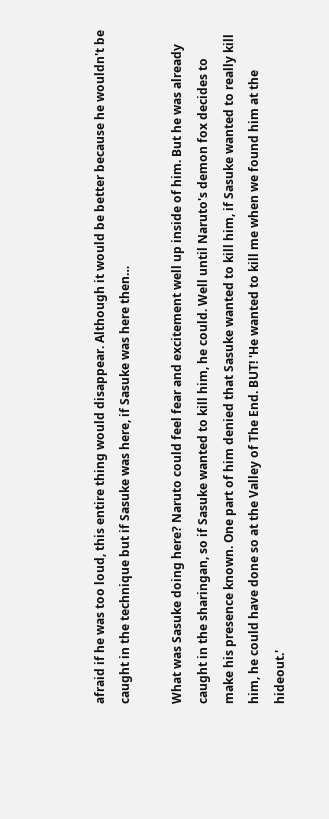afraid if he was too loud, this entire thing would disappear. Although it would be better because he wouldn't be caught in the technique but if Sasuke was here, if Sasuke was here then…

What was Sasuke doing here? Naruto could feel fear and excitement well up inside of him. But he was already caught in the sharingan, so if Sasuke wanted to kill him, he could. Well until Naruto's demon fox decides to make his presence known. One part of him denied that Sasuke wanted to kill him, if Sasuke wanted to really kill him, he could have done so at the Valley of The End. BUT! 'He wanted to kill me when we found him at the hideout.'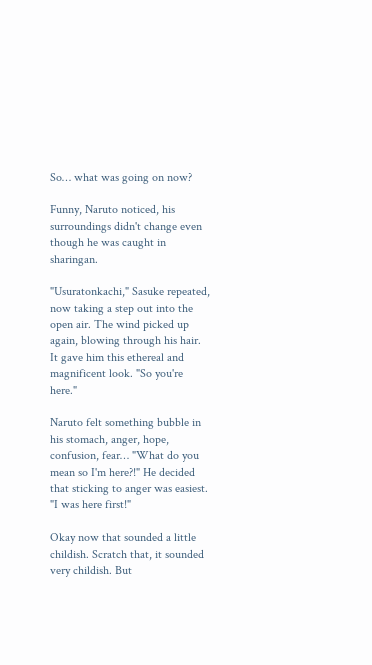So… what was going on now?

Funny, Naruto noticed, his surroundings didn't change even though he was caught in sharingan.

"Usuratonkachi," Sasuke repeated, now taking a step out into the open air. The wind picked up again, blowing through his hair. It gave him this ethereal and magnificent look. "So you're here."

Naruto felt something bubble in his stomach, anger, hope, confusion, fear… "What do you mean so I'm here?!" He decided that sticking to anger was easiest. "I was here first!"

Okay now that sounded a little childish. Scratch that, it sounded very childish. But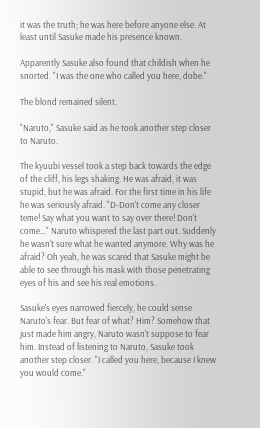it was the truth; he was here before anyone else. At least until Sasuke made his presence known.

Apparently Sasuke also found that childish when he snorted. "I was the one who called you here, dobe."

The blond remained silent.

"Naruto," Sasuke said as he took another step closer to Naruto.

The kyuubi vessel took a step back towards the edge of the cliff, his legs shaking. He was afraid, it was stupid, but he was afraid. For the first time in his life he was seriously afraid. "D-Don't come any closer teme! Say what you want to say over there! Don't come…" Naruto whispered the last part out. Suddenly he wasn't sure what he wanted anymore. Why was he afraid? Oh yeah, he was scared that Sasuke might be able to see through his mask with those penetrating eyes of his and see his real emotions.

Sasuke's eyes narrowed fiercely, he could sense Naruto's fear. But fear of what? Him? Somehow that just made him angry, Naruto wasn't suppose to fear him. Instead of listening to Naruto, Sasuke took another step closer. "I called you here, because I knew you would come."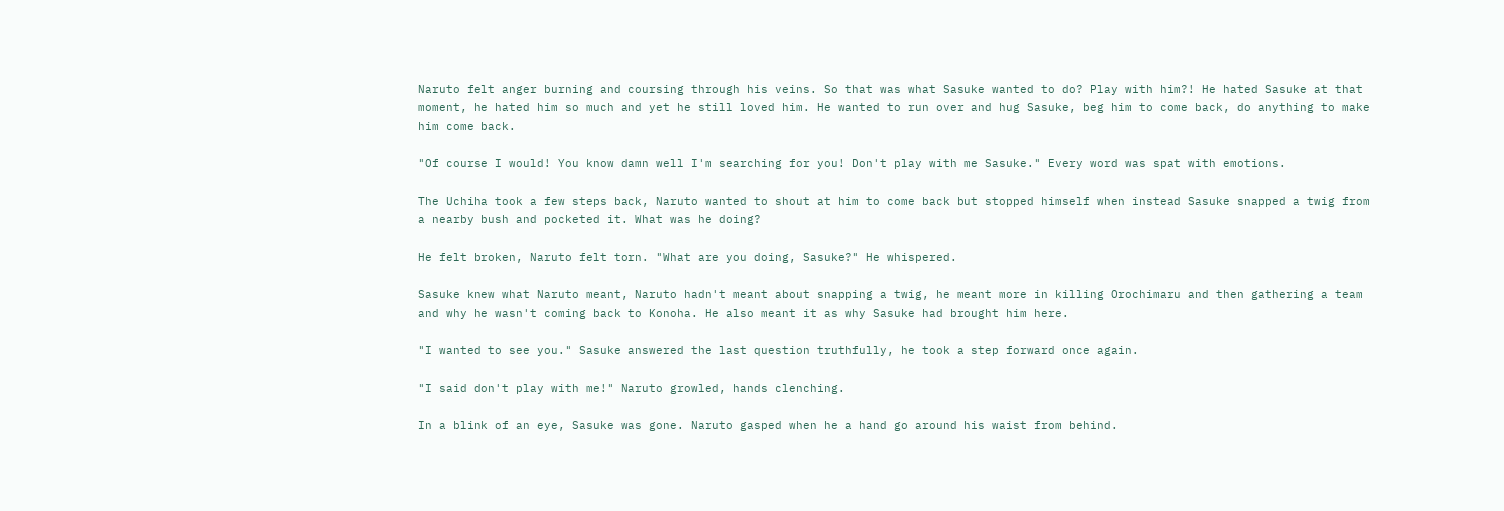Naruto felt anger burning and coursing through his veins. So that was what Sasuke wanted to do? Play with him?! He hated Sasuke at that moment, he hated him so much and yet he still loved him. He wanted to run over and hug Sasuke, beg him to come back, do anything to make him come back.

"Of course I would! You know damn well I'm searching for you! Don't play with me Sasuke." Every word was spat with emotions.

The Uchiha took a few steps back, Naruto wanted to shout at him to come back but stopped himself when instead Sasuke snapped a twig from a nearby bush and pocketed it. What was he doing?

He felt broken, Naruto felt torn. "What are you doing, Sasuke?" He whispered.

Sasuke knew what Naruto meant, Naruto hadn't meant about snapping a twig, he meant more in killing Orochimaru and then gathering a team and why he wasn't coming back to Konoha. He also meant it as why Sasuke had brought him here.

"I wanted to see you." Sasuke answered the last question truthfully, he took a step forward once again.

"I said don't play with me!" Naruto growled, hands clenching.

In a blink of an eye, Sasuke was gone. Naruto gasped when he a hand go around his waist from behind.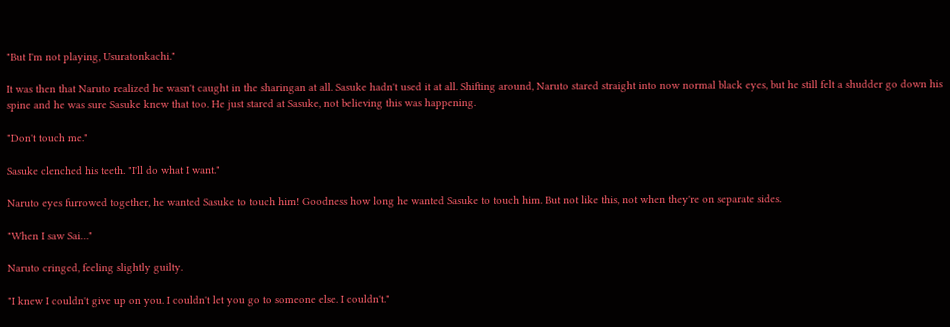"But I'm not playing, Usuratonkachi."

It was then that Naruto realized he wasn't caught in the sharingan at all. Sasuke hadn't used it at all. Shifting around, Naruto stared straight into now normal black eyes, but he still felt a shudder go down his spine and he was sure Sasuke knew that too. He just stared at Sasuke, not believing this was happening.

"Don't touch me."

Sasuke clenched his teeth. "I'll do what I want."

Naruto eyes furrowed together, he wanted Sasuke to touch him! Goodness how long he wanted Sasuke to touch him. But not like this, not when they're on separate sides.

"When I saw Sai…"

Naruto cringed, feeling slightly guilty.

"I knew I couldn't give up on you. I couldn't let you go to someone else. I couldn't."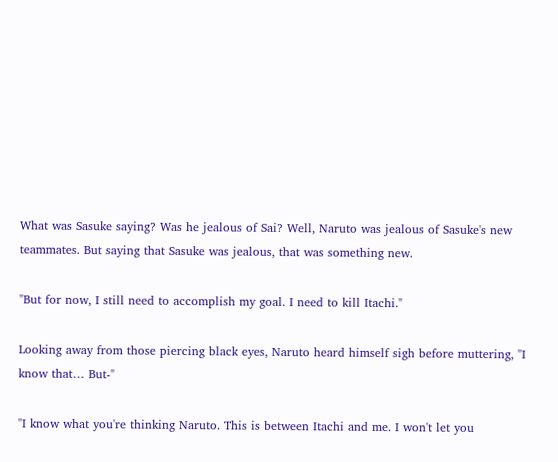What was Sasuke saying? Was he jealous of Sai? Well, Naruto was jealous of Sasuke's new teammates. But saying that Sasuke was jealous, that was something new.

"But for now, I still need to accomplish my goal. I need to kill Itachi."

Looking away from those piercing black eyes, Naruto heard himself sigh before muttering, "I know that… But-"

"I know what you're thinking Naruto. This is between Itachi and me. I won't let you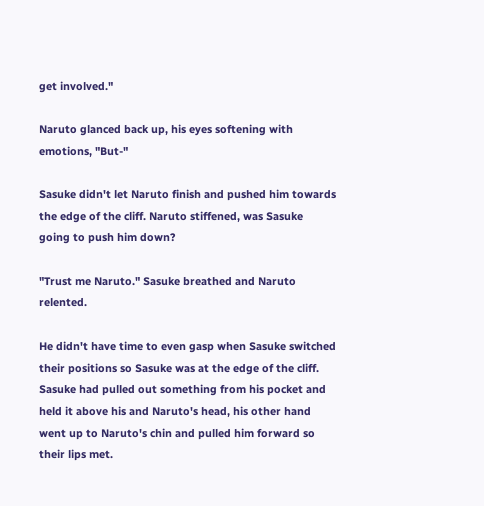get involved."

Naruto glanced back up, his eyes softening with emotions, "But-"

Sasuke didn't let Naruto finish and pushed him towards the edge of the cliff. Naruto stiffened, was Sasuke going to push him down?

"Trust me Naruto." Sasuke breathed and Naruto relented.

He didn't have time to even gasp when Sasuke switched their positions so Sasuke was at the edge of the cliff. Sasuke had pulled out something from his pocket and held it above his and Naruto's head, his other hand went up to Naruto's chin and pulled him forward so their lips met.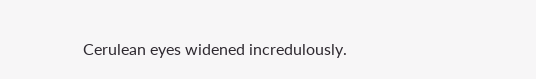Cerulean eyes widened incredulously.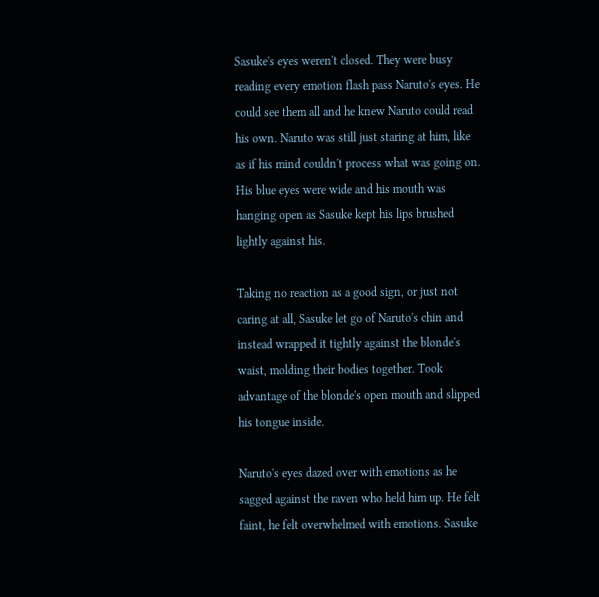Sasuke's eyes weren't closed. They were busy reading every emotion flash pass Naruto's eyes. He could see them all and he knew Naruto could read his own. Naruto was still just staring at him, like as if his mind couldn't process what was going on. His blue eyes were wide and his mouth was hanging open as Sasuke kept his lips brushed lightly against his.

Taking no reaction as a good sign, or just not caring at all, Sasuke let go of Naruto's chin and instead wrapped it tightly against the blonde's waist, molding their bodies together. Took advantage of the blonde's open mouth and slipped his tongue inside.

Naruto's eyes dazed over with emotions as he sagged against the raven who held him up. He felt faint, he felt overwhelmed with emotions. Sasuke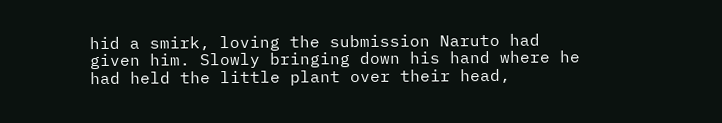hid a smirk, loving the submission Naruto had given him. Slowly bringing down his hand where he had held the little plant over their head,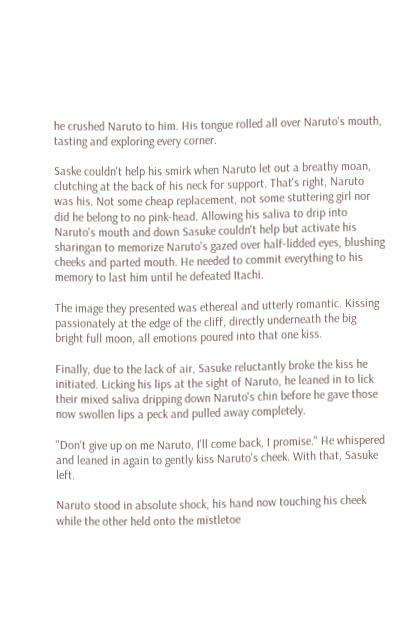he crushed Naruto to him. His tongue rolled all over Naruto's mouth, tasting and exploring every corner.

Saske couldn't help his smirk when Naruto let out a breathy moan, clutching at the back of his neck for support. That's right, Naruto was his. Not some cheap replacement, not some stuttering girl nor did he belong to no pink-head. Allowing his saliva to drip into Naruto's mouth and down Sasuke couldn't help but activate his sharingan to memorize Naruto's gazed over half-lidded eyes, blushing cheeks and parted mouth. He needed to commit everything to his memory to last him until he defeated Itachi.

The image they presented was ethereal and utterly romantic. Kissing passionately at the edge of the cliff, directly underneath the big bright full moon, all emotions poured into that one kiss.

Finally, due to the lack of air, Sasuke reluctantly broke the kiss he initiated. Licking his lips at the sight of Naruto, he leaned in to lick their mixed saliva dripping down Naruto's chin before he gave those now swollen lips a peck and pulled away completely.

"Don't give up on me Naruto, I'll come back, I promise." He whispered and leaned in again to gently kiss Naruto's cheek. With that, Sasuke left.

Naruto stood in absolute shock, his hand now touching his cheek while the other held onto the mistletoe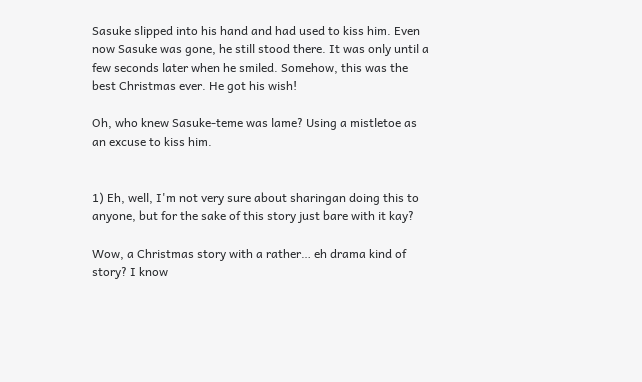Sasuke slipped into his hand and had used to kiss him. Even now Sasuke was gone, he still stood there. It was only until a few seconds later when he smiled. Somehow, this was the best Christmas ever. He got his wish!

Oh, who knew Sasuke-teme was lame? Using a mistletoe as an excuse to kiss him.


1) Eh, well, I'm not very sure about sharingan doing this to anyone, but for the sake of this story just bare with it kay?

Wow, a Christmas story with a rather… eh drama kind of story? I know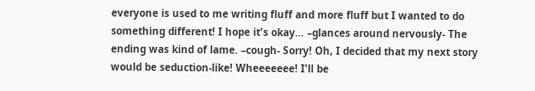everyone is used to me writing fluff and more fluff but I wanted to do something different! I hope it's okay… –glances around nervously- The ending was kind of lame. –cough- Sorry! Oh, I decided that my next story would be seduction-like! Wheeeeeee! I'll be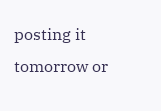posting it tomorrow or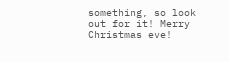something, so look out for it! Merry Christmas eve!